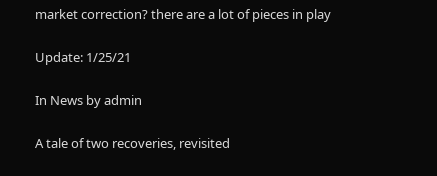market correction? there are a lot of pieces in play

Update: 1/25/21

In News by admin

A tale of two recoveries, revisited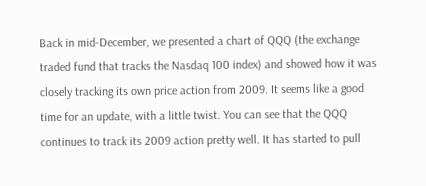Back in mid-December, we presented a chart of QQQ (the exchange traded fund that tracks the Nasdaq 100 index) and showed how it was closely tracking its own price action from 2009. It seems like a good time for an update, with a little twist. You can see that the QQQ continues to track its 2009 action pretty well. It has started to pull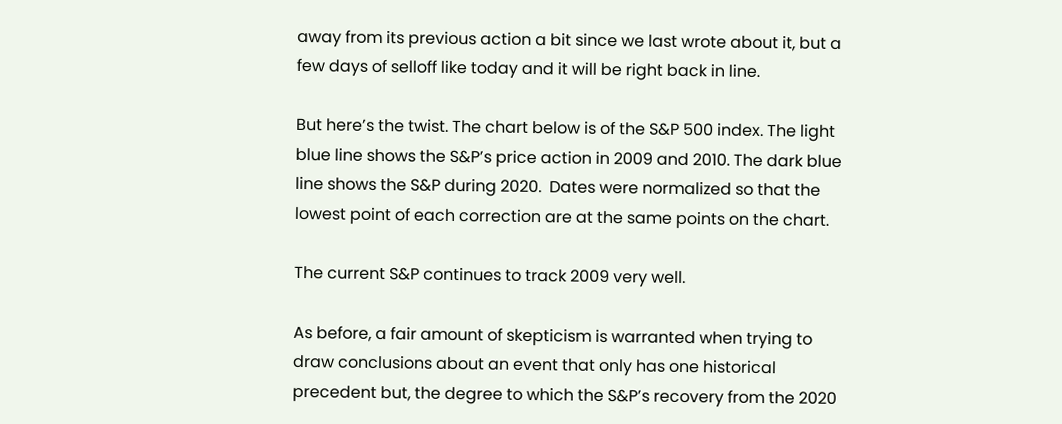away from its previous action a bit since we last wrote about it, but a few days of selloff like today and it will be right back in line.

But here’s the twist. The chart below is of the S&P 500 index. The light blue line shows the S&P’s price action in 2009 and 2010. The dark blue line shows the S&P during 2020.  Dates were normalized so that the lowest point of each correction are at the same points on the chart.

The current S&P continues to track 2009 very well.

As before, a fair amount of skepticism is warranted when trying to draw conclusions about an event that only has one historical precedent but, the degree to which the S&P’s recovery from the 2020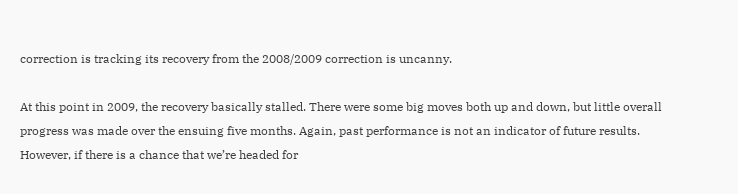correction is tracking its recovery from the 2008/2009 correction is uncanny.

At this point in 2009, the recovery basically stalled. There were some big moves both up and down, but little overall progress was made over the ensuing five months. Again, past performance is not an indicator of future results.  However, if there is a chance that we’re headed for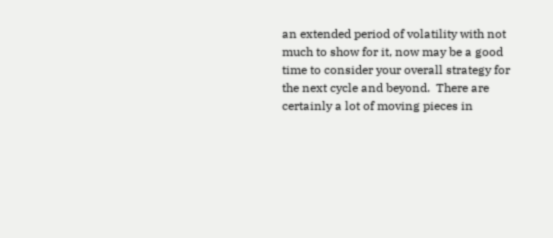an extended period of volatility with not much to show for it, now may be a good time to consider your overall strategy for the next cycle and beyond.  There are certainly a lot of moving pieces in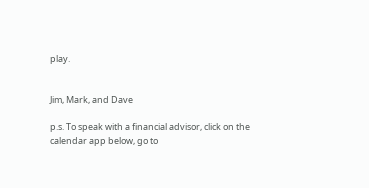play.


Jim, Mark, and Dave

p.s. To speak with a financial advisor, click on the calendar app below, go to